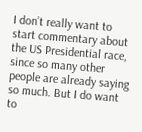I don’t really want to start commentary about the US Presidential race, since so many other people are already saying so much. But I do want to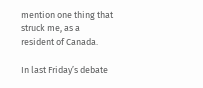mention one thing that struck me, as a resident of Canada.

In last Friday’s debate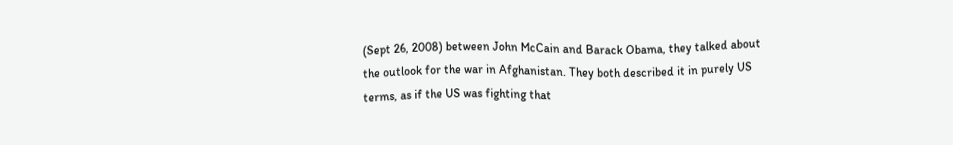(Sept 26, 2008) between John McCain and Barack Obama, they talked about the outlook for the war in Afghanistan. They both described it in purely US terms, as if the US was fighting that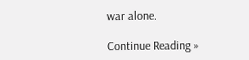war alone.

Continue Reading »